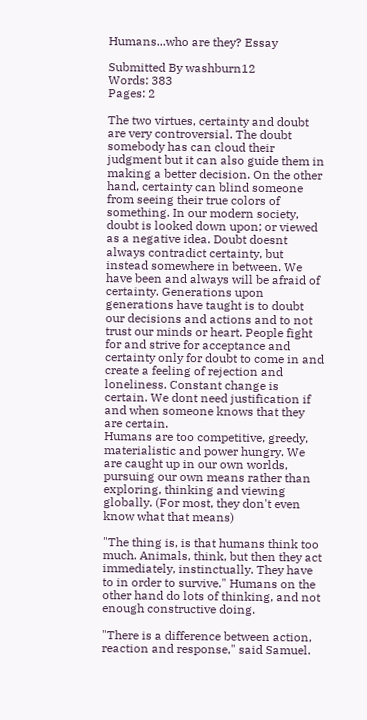Humans...who are they? Essay

Submitted By washburn12
Words: 383
Pages: 2

The two virtues, certainty and doubt are very controversial. The doubt somebody has can cloud their judgment but it can also guide them in making a better decision. On the other hand, certainty can blind someone from seeing their true colors of something. In our modern society, doubt is looked down upon; or viewed as a negative idea. Doubt doesnt always contradict certainty, but instead somewhere in between. We have been and always will be afraid of certainty. Generations upon generations have taught is to doubt our decisions and actions and to not trust our minds or heart. People fight for and strive for acceptance and certainty only for doubt to come in and create a feeling of rejection and loneliness. Constant change is certain. We dont need justification if and when someone knows that they are certain.
Humans are too competitive, greedy, materialistic and power hungry. We are caught up in our own worlds, pursuing our own means rather than exploring, thinking and viewing globally. (For most, they don't even know what that means)

"The thing is, is that humans think too much. Animals, think, but then they act immediately, instinctually. They have to in order to survive." Humans on the other hand do lots of thinking, and not enough constructive doing.

"There is a difference between action, reaction and response," said Samuel.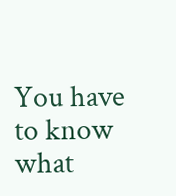You have to know what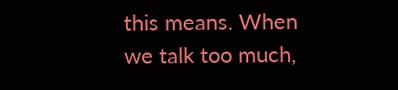this means. When we talk too much,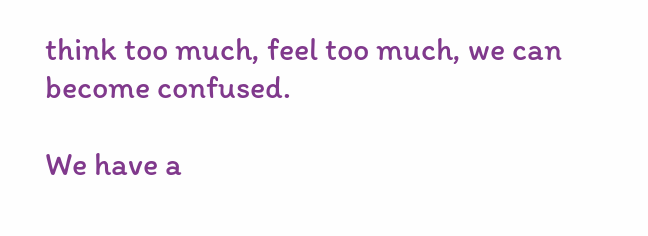think too much, feel too much, we can become confused.

We have a